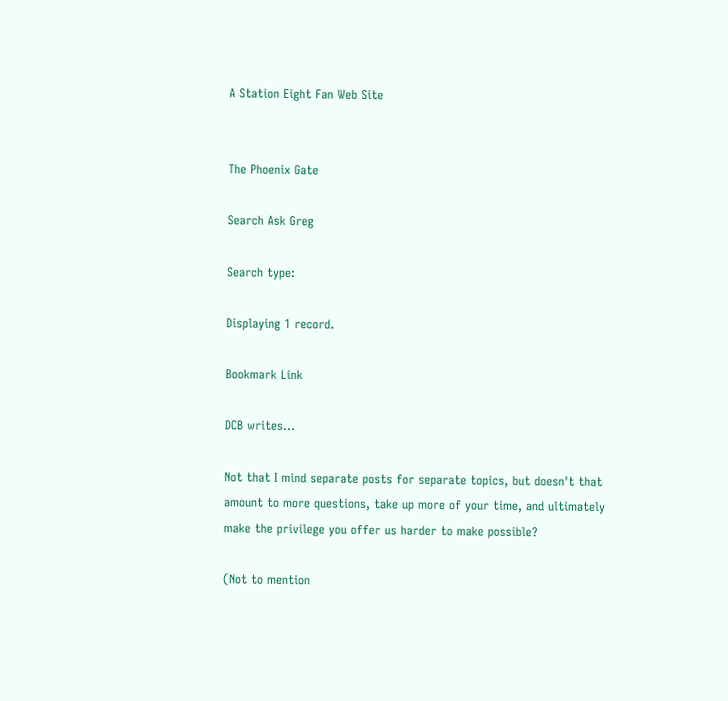A Station Eight Fan Web Site


The Phoenix Gate

Search Ask Greg

Search type:

Displaying 1 record.

Bookmark Link

DCB writes...

Not that I mind separate posts for separate topics, but doesn't that amount to more questions, take up more of your time, and ultimately make the privilege you offer us harder to make possible?

(Not to mention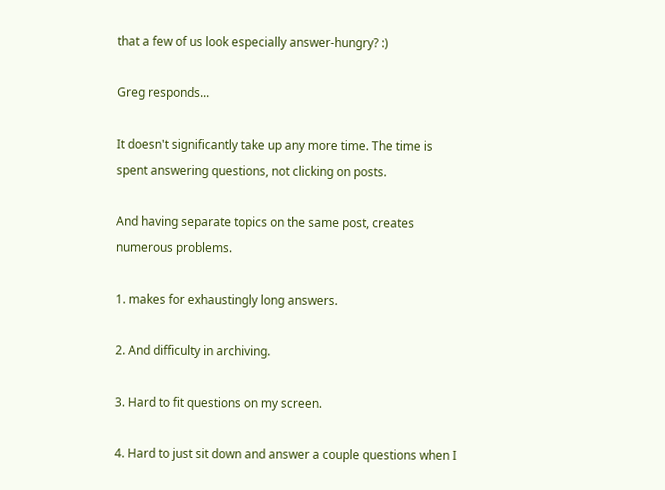that a few of us look especially answer-hungry? :)

Greg responds...

It doesn't significantly take up any more time. The time is spent answering questions, not clicking on posts.

And having separate topics on the same post, creates numerous problems.

1. makes for exhaustingly long answers.

2. And difficulty in archiving.

3. Hard to fit questions on my screen.

4. Hard to just sit down and answer a couple questions when I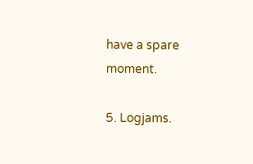have a spare moment.

5. Logjams.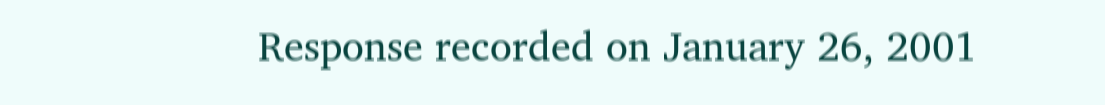Response recorded on January 26, 2001